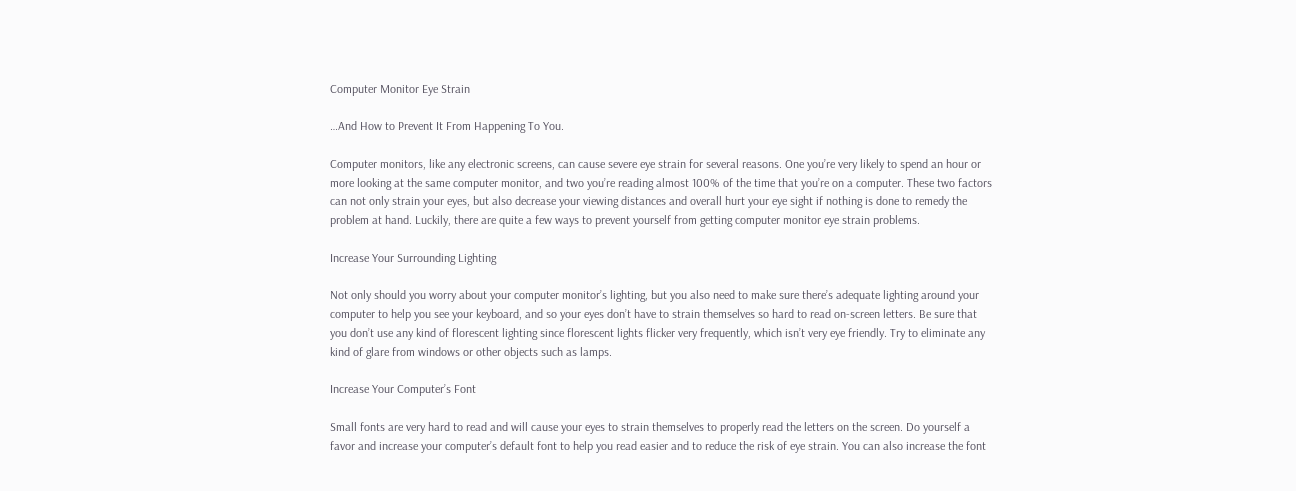Computer Monitor Eye Strain

…And How to Prevent It From Happening To You.

Computer monitors, like any electronic screens, can cause severe eye strain for several reasons. One you’re very likely to spend an hour or more looking at the same computer monitor, and two you’re reading almost 100% of the time that you’re on a computer. These two factors can not only strain your eyes, but also decrease your viewing distances and overall hurt your eye sight if nothing is done to remedy the problem at hand. Luckily, there are quite a few ways to prevent yourself from getting computer monitor eye strain problems.

Increase Your Surrounding Lighting

Not only should you worry about your computer monitor’s lighting, but you also need to make sure there’s adequate lighting around your computer to help you see your keyboard, and so your eyes don’t have to strain themselves so hard to read on-screen letters. Be sure that you don’t use any kind of florescent lighting since florescent lights flicker very frequently, which isn’t very eye friendly. Try to eliminate any kind of glare from windows or other objects such as lamps.

Increase Your Computer’s Font

Small fonts are very hard to read and will cause your eyes to strain themselves to properly read the letters on the screen. Do yourself a favor and increase your computer’s default font to help you read easier and to reduce the risk of eye strain. You can also increase the font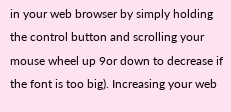in your web browser by simply holding the control button and scrolling your mouse wheel up 9or down to decrease if the font is too big). Increasing your web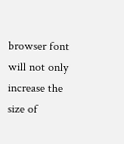browser font will not only increase the size of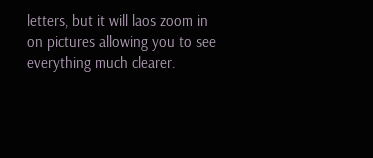letters, but it will laos zoom in on pictures allowing you to see everything much clearer.